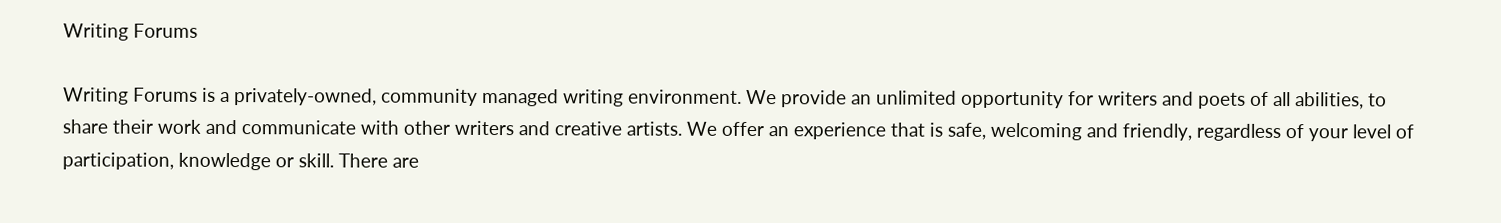Writing Forums

Writing Forums is a privately-owned, community managed writing environment. We provide an unlimited opportunity for writers and poets of all abilities, to share their work and communicate with other writers and creative artists. We offer an experience that is safe, welcoming and friendly, regardless of your level of participation, knowledge or skill. There are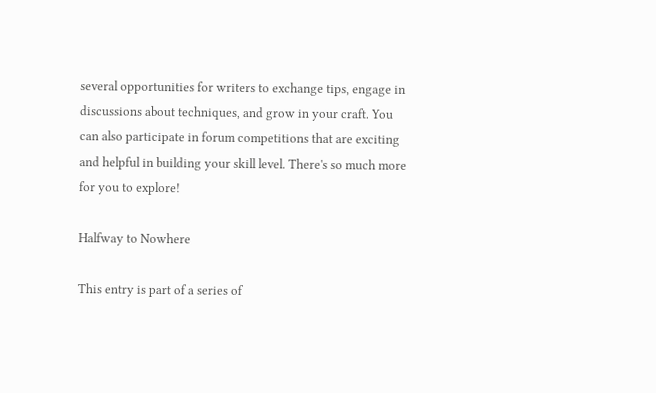several opportunities for writers to exchange tips, engage in discussions about techniques, and grow in your craft. You can also participate in forum competitions that are exciting and helpful in building your skill level. There's so much more for you to explore!

Halfway to Nowhere

This entry is part of a series of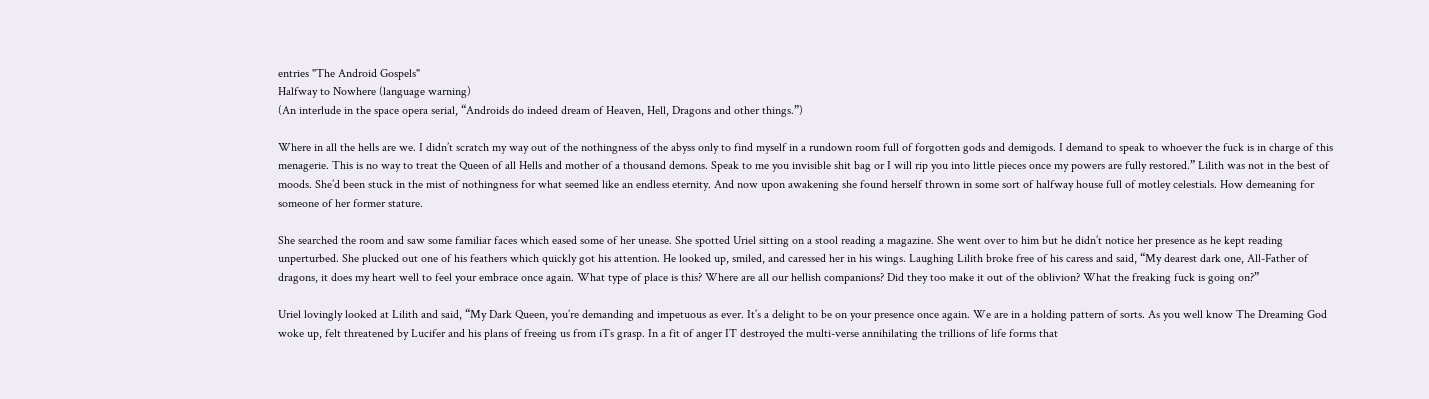entries "The Android Gospels"
Halfway to Nowhere (language warning)
(An interlude in the space opera serial, “Androids do indeed dream of Heaven, Hell, Dragons and other things.”)

Where in all the hells are we. I didn’t scratch my way out of the nothingness of the abyss only to find myself in a rundown room full of forgotten gods and demigods. I demand to speak to whoever the fuck is in charge of this menagerie. This is no way to treat the Queen of all Hells and mother of a thousand demons. Speak to me you invisible shit bag or I will rip you into little pieces once my powers are fully restored.” Lilith was not in the best of moods. She’d been stuck in the mist of nothingness for what seemed like an endless eternity. And now upon awakening she found herself thrown in some sort of halfway house full of motley celestials. How demeaning for someone of her former stature.

She searched the room and saw some familiar faces which eased some of her unease. She spotted Uriel sitting on a stool reading a magazine. She went over to him but he didn’t notice her presence as he kept reading unperturbed. She plucked out one of his feathers which quickly got his attention. He looked up, smiled, and caressed her in his wings. Laughing Lilith broke free of his caress and said, “My dearest dark one, All-Father of dragons, it does my heart well to feel your embrace once again. What type of place is this? Where are all our hellish companions? Did they too make it out of the oblivion? What the freaking fuck is going on?”

Uriel lovingly looked at Lilith and said, “My Dark Queen, you’re demanding and impetuous as ever. It’s a delight to be on your presence once again. We are in a holding pattern of sorts. As you well know The Dreaming God woke up, felt threatened by Lucifer and his plans of freeing us from iTs grasp. In a fit of anger IT destroyed the multi-verse annihilating the trillions of life forms that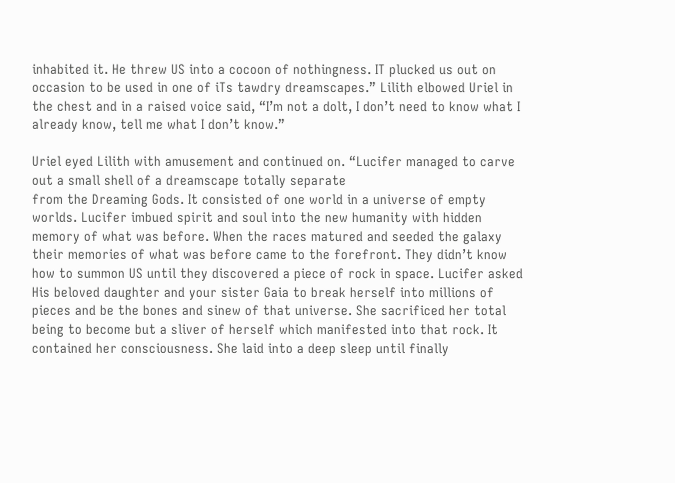inhabited it. He threw US into a cocoon of nothingness. IT plucked us out on occasion to be used in one of iTs tawdry dreamscapes.” Lilith elbowed Uriel in the chest and in a raised voice said, “I’m not a dolt, I don’t need to know what I already know, tell me what I don’t know.”

Uriel eyed Lilith with amusement and continued on. “Lucifer managed to carve out a small shell of a dreamscape totally separate
from the Dreaming Gods. It consisted of one world in a universe of empty worlds. Lucifer imbued spirit and soul into the new humanity with hidden memory of what was before. When the races matured and seeded the galaxy their memories of what was before came to the forefront. They didn’t know how to summon US until they discovered a piece of rock in space. Lucifer asked His beloved daughter and your sister Gaia to break herself into millions of pieces and be the bones and sinew of that universe. She sacrificed her total being to become but a sliver of herself which manifested into that rock. It contained her consciousness. She laid into a deep sleep until finally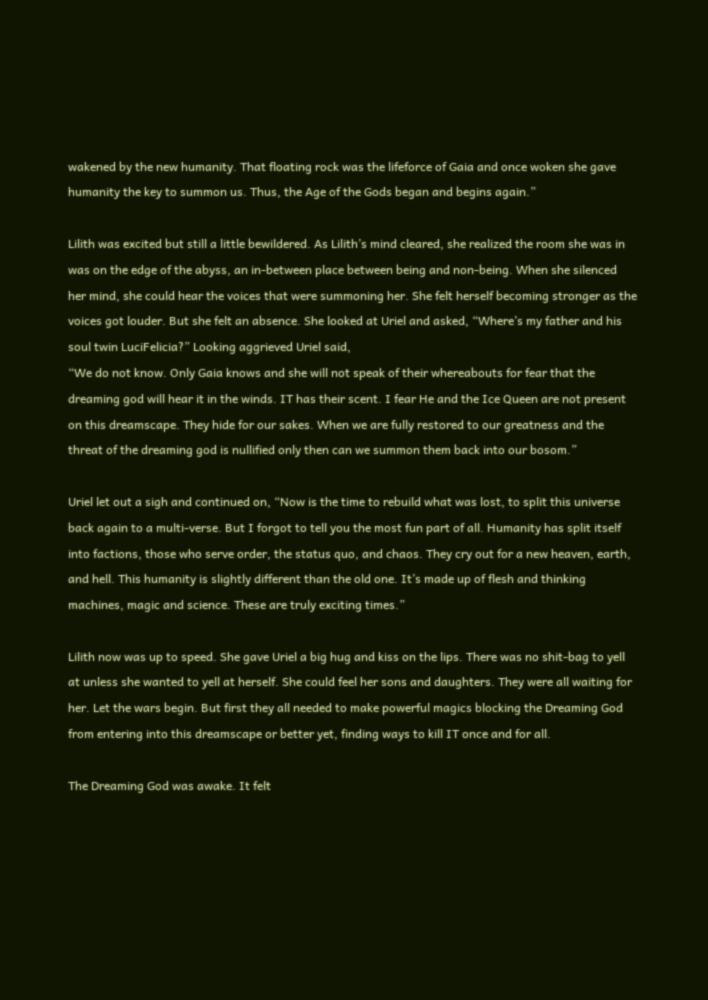wakened by the new humanity. That floating rock was the lifeforce of Gaia and once woken she gave humanity the key to summon us. Thus, the Age of the Gods began and begins again.”

Lilith was excited but still a little bewildered. As Lilith’s mind cleared, she realized the room she was in was on the edge of the abyss, an in-between place between being and non-being. When she silenced her mind, she could hear the voices that were summoning her. She felt herself becoming stronger as the voices got louder. But she felt an absence. She looked at Uriel and asked, “Where’s my father and his soul twin LuciFelicia?” Looking aggrieved Uriel said,
“We do not know. Only Gaia knows and she will not speak of their whereabouts for fear that the dreaming god will hear it in the winds. IT has their scent. I fear He and the Ice Queen are not present on this dreamscape. They hide for our sakes. When we are fully restored to our greatness and the threat of the dreaming god is nullified only then can we summon them back into our bosom.”

Uriel let out a sigh and continued on, “Now is the time to rebuild what was lost, to split this universe back again to a multi-verse. But I forgot to tell you the most fun part of all. Humanity has split itself into factions, those who serve order, the status quo, and chaos. They cry out for a new heaven, earth, and hell. This humanity is slightly different than the old one. It’s made up of flesh and thinking machines, magic and science. These are truly exciting times.”

Lilith now was up to speed. She gave Uriel a big hug and kiss on the lips. There was no shit-bag to yell at unless she wanted to yell at herself. She could feel her sons and daughters. They were all waiting for her. Let the wars begin. But first they all needed to make powerful magics blocking the Dreaming God from entering into this dreamscape or better yet, finding ways to kill IT once and for all.

The Dreaming God was awake. It felt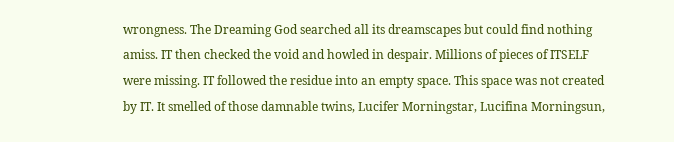wrongness. The Dreaming God searched all its dreamscapes but could find nothing amiss. IT then checked the void and howled in despair. Millions of pieces of ITSELF were missing. IT followed the residue into an empty space. This space was not created by IT. It smelled of those damnable twins, Lucifer Morningstar, Lucifina Morningsun,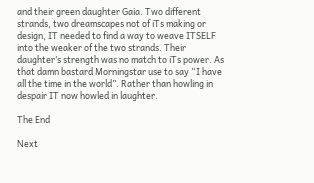and their green daughter Gaia. Two different strands, two dreamscapes not of iTs making or design, IT needed to find a way to weave ITSELF into the weaker of the two strands. Their daughter’s strength was no match to iTs power. As that damn bastard Morningstar use to say “I have all the time in the world”. Rather than howling in despair IT now howled in laughter.

The End

Next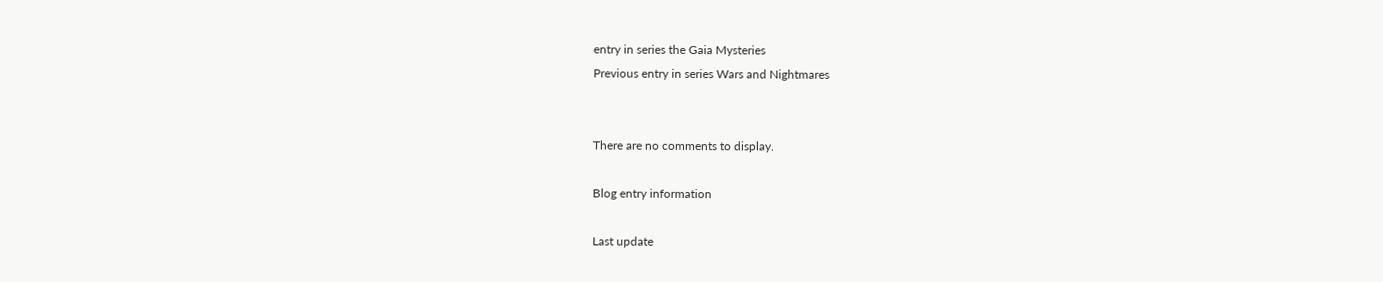entry in series the Gaia Mysteries
Previous entry in series Wars and Nightmares


There are no comments to display.

Blog entry information

Last update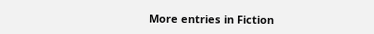More entries in Fiction